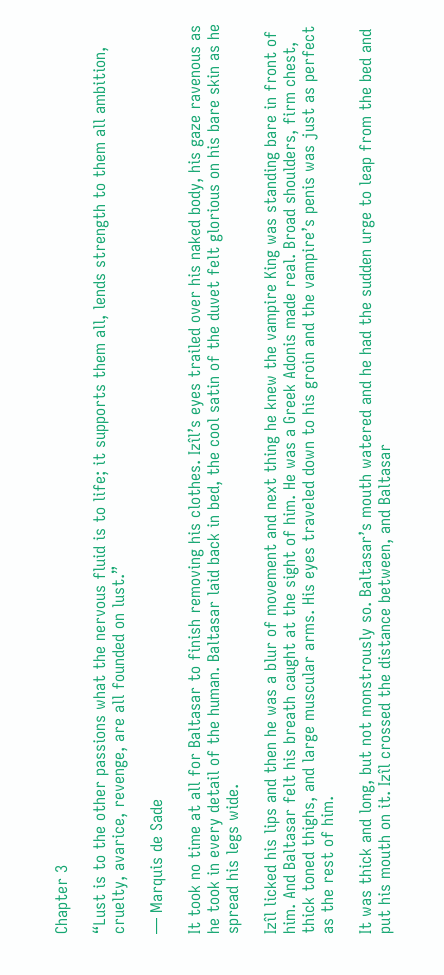Chapter 3

“Lust is to the other passions what the nervous fluid is to life; it supports them all, lends strength to them all ambition, cruelty, avarice, revenge, are all founded on lust.”

― Marquis de Sade

It took no time at all for Baltasar to finish removing his clothes. Izîl’s eyes trailed over his naked body, his gaze ravenous as he took in every detail of the human. Baltasar laid back in bed, the cool satin of the duvet felt glorious on his bare skin as he spread his legs wide.

Izîl licked his lips and then he was a blur of movement and next thing he knew the vampire King was standing bare in front of him. And Baltasar felt his breath caught at the sight of him. He was a Greek Adonis made real. Broad shoulders, firm chest, thick toned thighs, and large muscular arms. His eyes traveled down to his groin and the vampire’s penis was just as perfect as the rest of him.

It was thick and long, but not monstrously so. Baltasar’s mouth watered and he had the sudden urge to leap from the bed and put his mouth on it. Izîl crossed the distance between, and Baltasar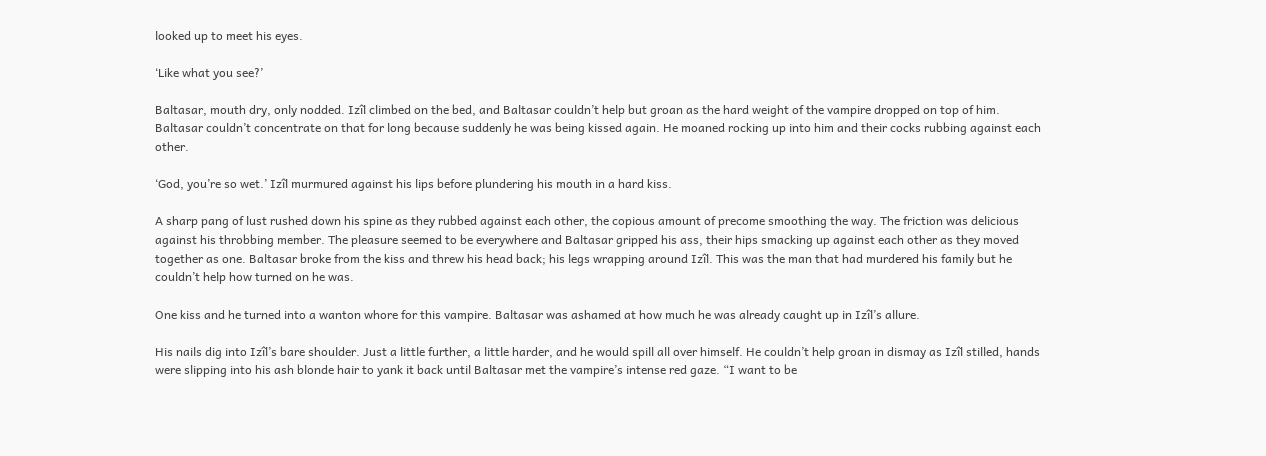looked up to meet his eyes.

‘Like what you see?’

Baltasar, mouth dry, only nodded. Izîl climbed on the bed, and Baltasar couldn’t help but groan as the hard weight of the vampire dropped on top of him. Baltasar couldn’t concentrate on that for long because suddenly he was being kissed again. He moaned rocking up into him and their cocks rubbing against each other.

‘God, you’re so wet.’ Izîl murmured against his lips before plundering his mouth in a hard kiss.

A sharp pang of lust rushed down his spine as they rubbed against each other, the copious amount of precome smoothing the way. The friction was delicious against his throbbing member. The pleasure seemed to be everywhere and Baltasar gripped his ass, their hips smacking up against each other as they moved together as one. Baltasar broke from the kiss and threw his head back; his legs wrapping around Izîl. This was the man that had murdered his family but he couldn’t help how turned on he was.

One kiss and he turned into a wanton whore for this vampire. Baltasar was ashamed at how much he was already caught up in Izîl’s allure.

His nails dig into Izîl’s bare shoulder. Just a little further, a little harder, and he would spill all over himself. He couldn’t help groan in dismay as Izîl stilled, hands were slipping into his ash blonde hair to yank it back until Baltasar met the vampire’s intense red gaze. “I want to be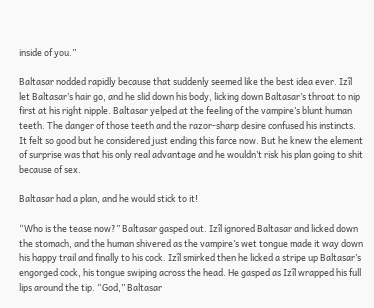inside of you.”

Baltasar nodded rapidly because that suddenly seemed like the best idea ever. Izîl let Baltasar’s hair go, and he slid down his body, licking down Baltasar’s throat to nip first at his right nipple. Baltasar yelped at the feeling of the vampire’s blunt human teeth. The danger of those teeth and the razor-sharp desire confused his instincts. It felt so good but he considered just ending this farce now. But he knew the element of surprise was that his only real advantage and he wouldn’t risk his plan going to shit because of sex.

Baltasar had a plan, and he would stick to it!

“Who is the tease now?” Baltasar gasped out. Izîl ignored Baltasar and licked down the stomach, and the human shivered as the vampire’s wet tongue made it way down his happy trail and finally to his cock. Izîl smirked then he licked a stripe up Baltasar’s engorged cock, his tongue swiping across the head. He gasped as Izîl wrapped his full lips around the tip. “God,” Baltasar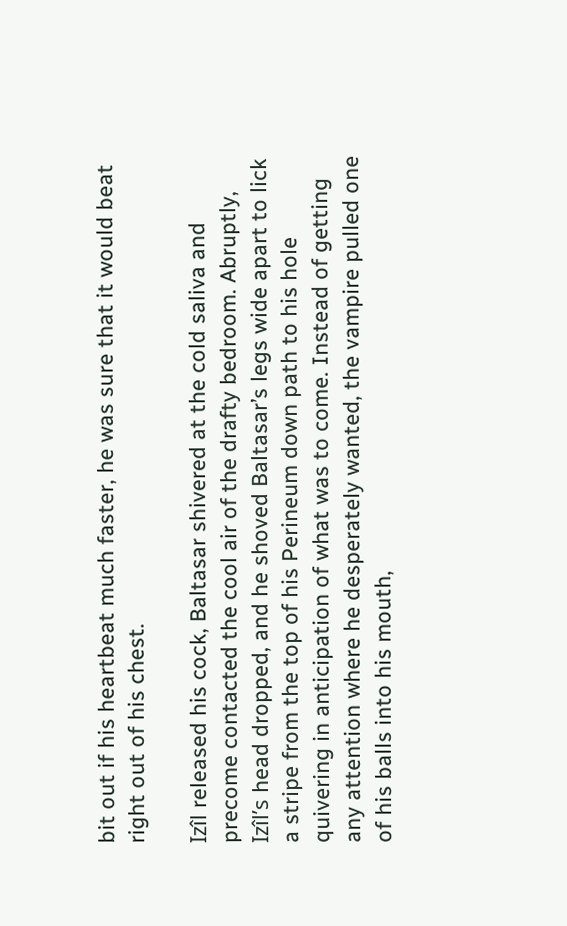bit out if his heartbeat much faster, he was sure that it would beat right out of his chest.

Izîl released his cock, Baltasar shivered at the cold saliva and precome contacted the cool air of the drafty bedroom. Abruptly, Izîl’s head dropped, and he shoved Baltasar’s legs wide apart to lick a stripe from the top of his Perineum down path to his hole quivering in anticipation of what was to come. Instead of getting any attention where he desperately wanted, the vampire pulled one of his balls into his mouth,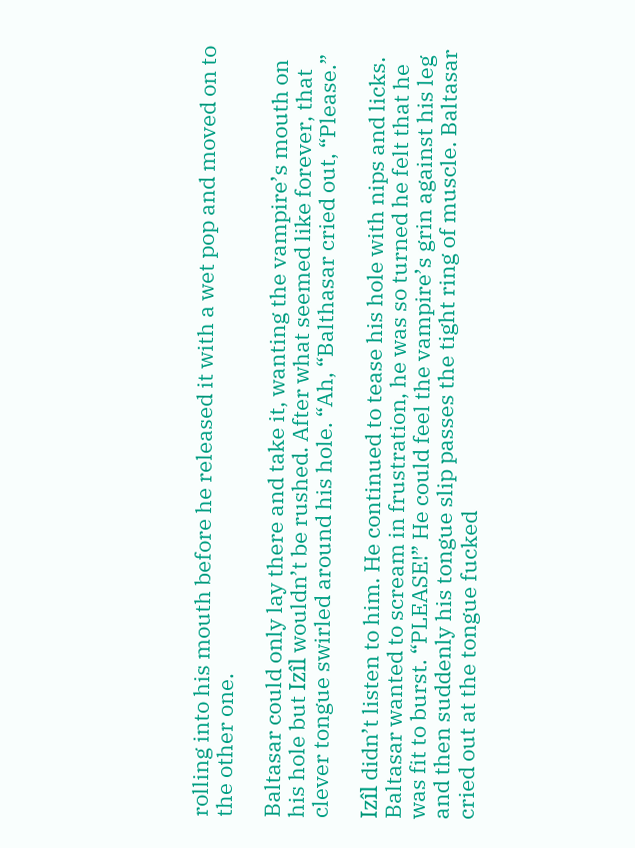rolling into his mouth before he released it with a wet pop and moved on to the other one.

Baltasar could only lay there and take it, wanting the vampire’s mouth on his hole but Izîl wouldn’t be rushed. After what seemed like forever, that clever tongue swirled around his hole. “Ah, “Balthasar cried out, “Please.”

Izîl didn’t listen to him. He continued to tease his hole with nips and licks. Baltasar wanted to scream in frustration, he was so turned he felt that he was fit to burst. “PLEASE!” He could feel the vampire’s grin against his leg and then suddenly his tongue slip passes the tight ring of muscle. Baltasar cried out at the tongue fucked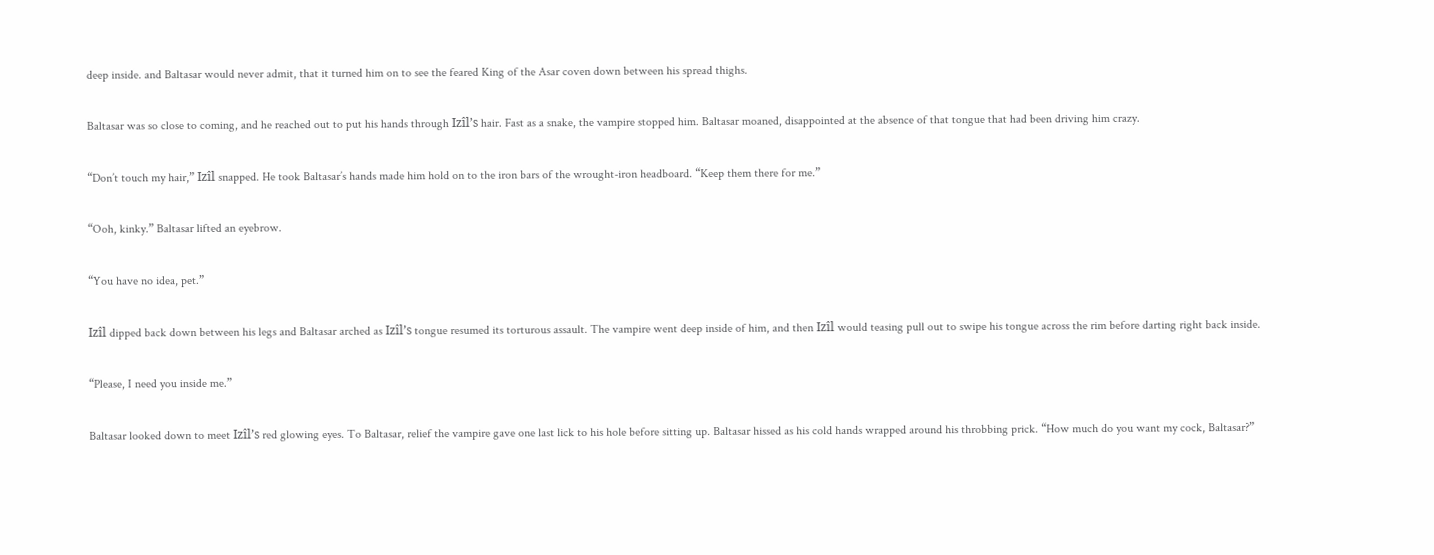deep inside. and Baltasar would never admit, that it turned him on to see the feared King of the Asar coven down between his spread thighs.

Baltasar was so close to coming, and he reached out to put his hands through Izîl’s hair. Fast as a snake, the vampire stopped him. Baltasar moaned, disappointed at the absence of that tongue that had been driving him crazy.

“Don’t touch my hair,” Izîl snapped. He took Baltasar’s hands made him hold on to the iron bars of the wrought-iron headboard. “Keep them there for me.”

“Ooh, kinky.” Baltasar lifted an eyebrow.

“You have no idea, pet.”

Izîl dipped back down between his legs and Baltasar arched as Izîl’s tongue resumed its torturous assault. The vampire went deep inside of him, and then Izîl would teasing pull out to swipe his tongue across the rim before darting right back inside.

“Please, I need you inside me.”

Baltasar looked down to meet Izîl’s red glowing eyes. To Baltasar, relief the vampire gave one last lick to his hole before sitting up. Baltasar hissed as his cold hands wrapped around his throbbing prick. “How much do you want my cock, Baltasar?”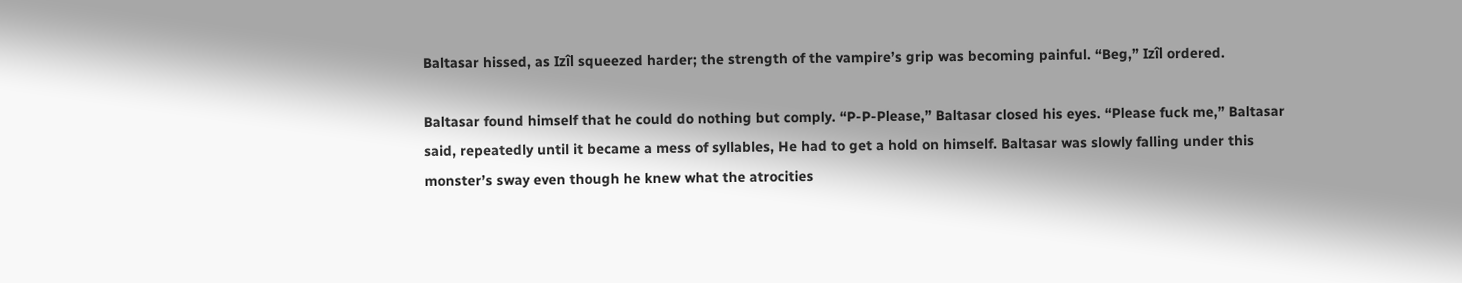Baltasar hissed, as Izîl squeezed harder; the strength of the vampire’s grip was becoming painful. “Beg,” Izîl ordered.

Baltasar found himself that he could do nothing but comply. “P-P-Please,” Baltasar closed his eyes. “Please fuck me,” Baltasar said, repeatedly until it became a mess of syllables, He had to get a hold on himself. Baltasar was slowly falling under this monster’s sway even though he knew what the atrocities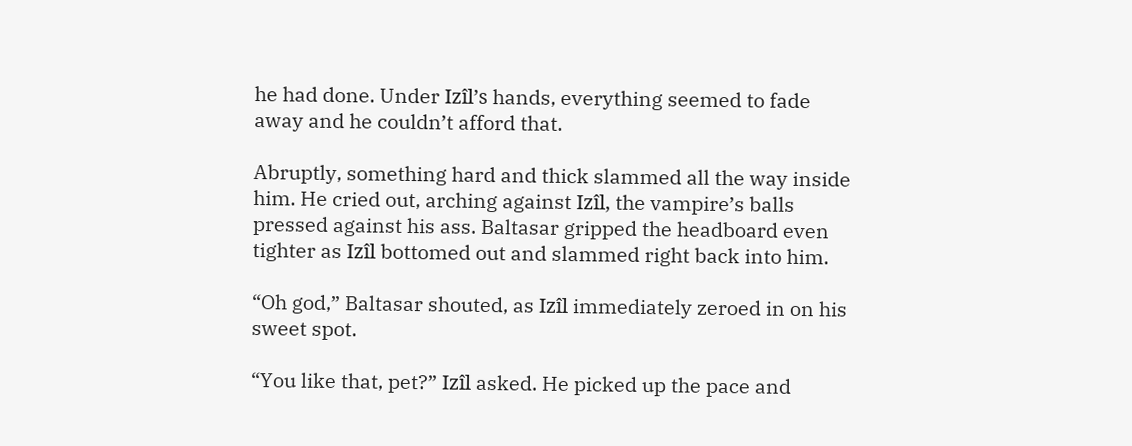he had done. Under Izîl’s hands, everything seemed to fade away and he couldn’t afford that.

Abruptly, something hard and thick slammed all the way inside him. He cried out, arching against Izîl, the vampire’s balls pressed against his ass. Baltasar gripped the headboard even tighter as Izîl bottomed out and slammed right back into him.

“Oh god,” Baltasar shouted, as Izîl immediately zeroed in on his sweet spot.

“You like that, pet?” Izîl asked. He picked up the pace and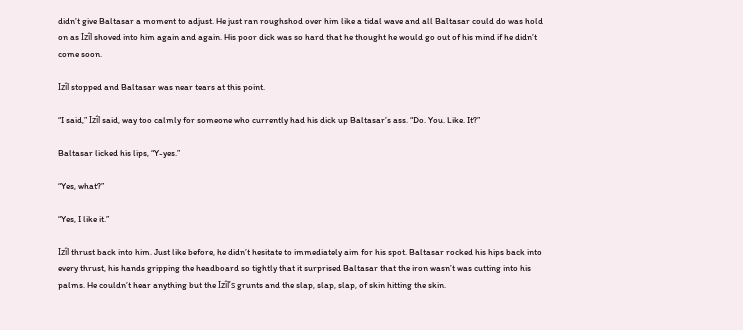didn’t give Baltasar a moment to adjust. He just ran roughshod over him like a tidal wave and all Baltasar could do was hold on as Izîl shoved into him again and again. His poor dick was so hard that he thought he would go out of his mind if he didn’t come soon.

Izîl stopped and Baltasar was near tears at this point.

“I said,” Izîl said, way too calmly for someone who currently had his dick up Baltasar’s ass. “Do. You. Like. It?”

Baltasar licked his lips, “Y-yes.”

“Yes, what?”

“Yes, I like it.”

Izîl thrust back into him. Just like before, he didn’t hesitate to immediately aim for his spot. Baltasar rocked his hips back into every thrust, his hands gripping the headboard so tightly that it surprised Baltasar that the iron wasn’t was cutting into his palms. He couldn’t hear anything but the Izîl’s grunts and the slap, slap, slap, of skin hitting the skin.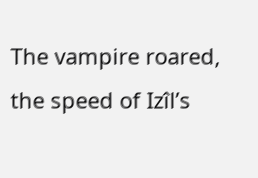The vampire roared, the speed of Izîl’s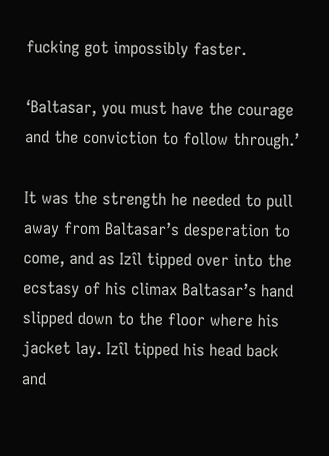fucking got impossibly faster.

‘Baltasar, you must have the courage and the conviction to follow through.’

It was the strength he needed to pull away from Baltasar’s desperation to come, and as Izîl tipped over into the ecstasy of his climax Baltasar’s hand slipped down to the floor where his jacket lay. Izîl tipped his head back and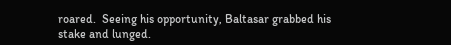roared.  Seeing his opportunity, Baltasar grabbed his stake and lunged.